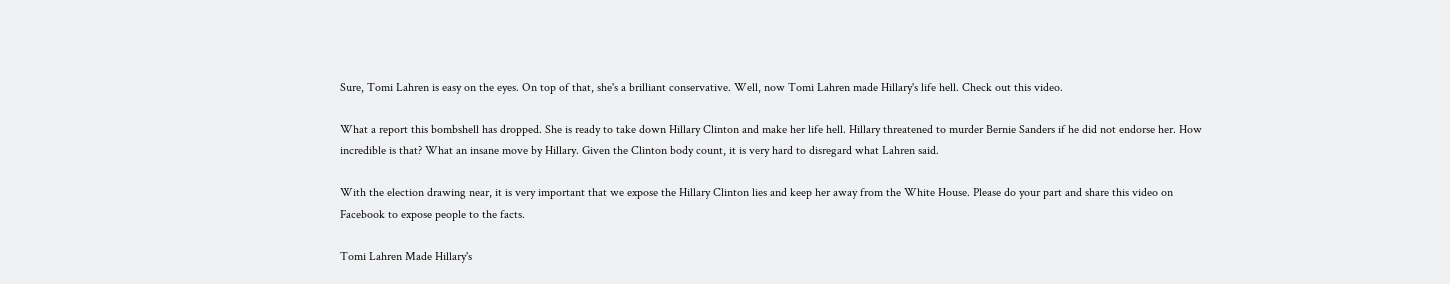Sure, Tomi Lahren is easy on the eyes. On top of that, she's a brilliant conservative. Well, now Tomi Lahren made Hillary's life hell. Check out this video.

What a report this bombshell has dropped. She is ready to take down Hillary Clinton and make her life hell. Hillary threatened to murder Bernie Sanders if he did not endorse her. How incredible is that? What an insane move by Hillary. Given the Clinton body count, it is very hard to disregard what Lahren said.

With the election drawing near, it is very important that we expose the Hillary Clinton lies and keep her away from the White House. Please do your part and share this video on Facebook to expose people to the facts.

Tomi Lahren Made Hillary's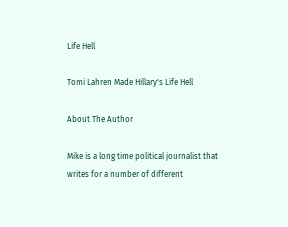Life Hell

Tomi Lahren Made Hillary's Life Hell

About The Author

Mike is a long time political journalist that writes for a number of different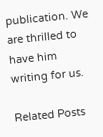publication. We are thrilled to have him writing for us.

Related Posts